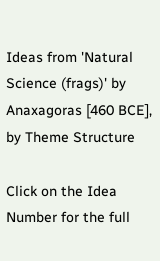Ideas from 'Natural Science (frags)' by Anaxagoras [460 BCE], by Theme Structure

Click on the Idea Number for the full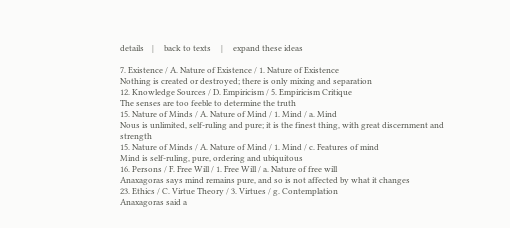details    |     back to texts     |     expand these ideas

7. Existence / A. Nature of Existence / 1. Nature of Existence
Nothing is created or destroyed; there is only mixing and separation
12. Knowledge Sources / D. Empiricism / 5. Empiricism Critique
The senses are too feeble to determine the truth
15. Nature of Minds / A. Nature of Mind / 1. Mind / a. Mind
Nous is unlimited, self-ruling and pure; it is the finest thing, with great discernment and strength
15. Nature of Minds / A. Nature of Mind / 1. Mind / c. Features of mind
Mind is self-ruling, pure, ordering and ubiquitous
16. Persons / F. Free Will / 1. Free Will / a. Nature of free will
Anaxagoras says mind remains pure, and so is not affected by what it changes
23. Ethics / C. Virtue Theory / 3. Virtues / g. Contemplation
Anaxagoras said a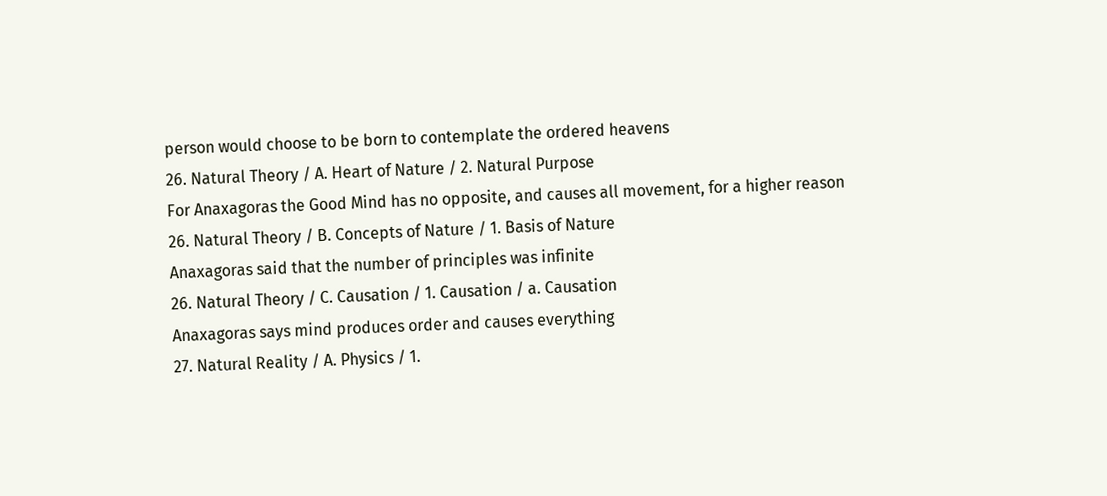person would choose to be born to contemplate the ordered heavens
26. Natural Theory / A. Heart of Nature / 2. Natural Purpose
For Anaxagoras the Good Mind has no opposite, and causes all movement, for a higher reason
26. Natural Theory / B. Concepts of Nature / 1. Basis of Nature
Anaxagoras said that the number of principles was infinite
26. Natural Theory / C. Causation / 1. Causation / a. Causation
Anaxagoras says mind produces order and causes everything
27. Natural Reality / A. Physics / 1.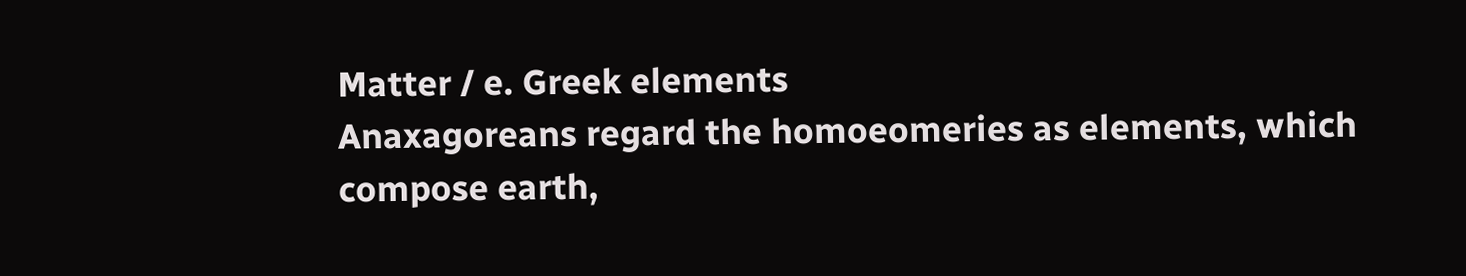Matter / e. Greek elements
Anaxagoreans regard the homoeomeries as elements, which compose earth,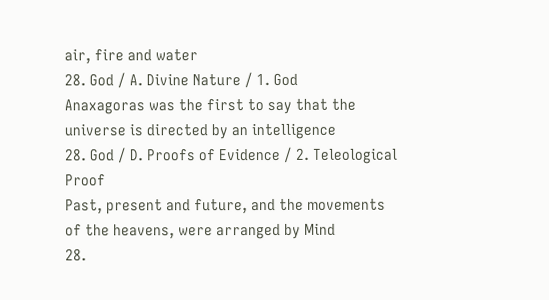air, fire and water
28. God / A. Divine Nature / 1. God
Anaxagoras was the first to say that the universe is directed by an intelligence
28. God / D. Proofs of Evidence / 2. Teleological Proof
Past, present and future, and the movements of the heavens, were arranged by Mind
28.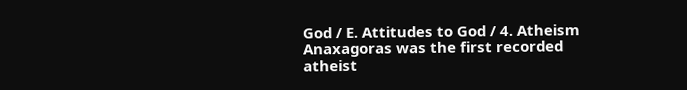God / E. Attitudes to God / 4. Atheism
Anaxagoras was the first recorded atheist